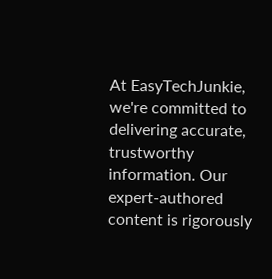At EasyTechJunkie, we're committed to delivering accurate, trustworthy information. Our expert-authored content is rigorously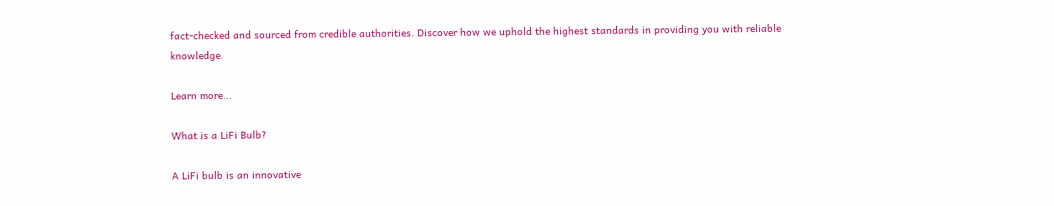fact-checked and sourced from credible authorities. Discover how we uphold the highest standards in providing you with reliable knowledge.

Learn more...

What is a LiFi Bulb?

A LiFi bulb is an innovative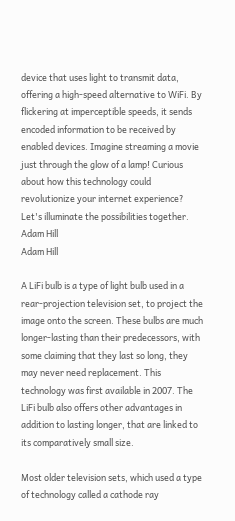device that uses light to transmit data, offering a high-speed alternative to WiFi. By flickering at imperceptible speeds, it sends encoded information to be received by enabled devices. Imagine streaming a movie just through the glow of a lamp! Curious about how this technology could revolutionize your internet experience? Let's illuminate the possibilities together.
Adam Hill
Adam Hill

A LiFi bulb is a type of light bulb used in a rear-projection television set, to project the image onto the screen. These bulbs are much longer-lasting than their predecessors, with some claiming that they last so long, they may never need replacement. This technology was first available in 2007. The LiFi bulb also offers other advantages in addition to lasting longer, that are linked to its comparatively small size.

Most older television sets, which used a type of technology called a cathode ray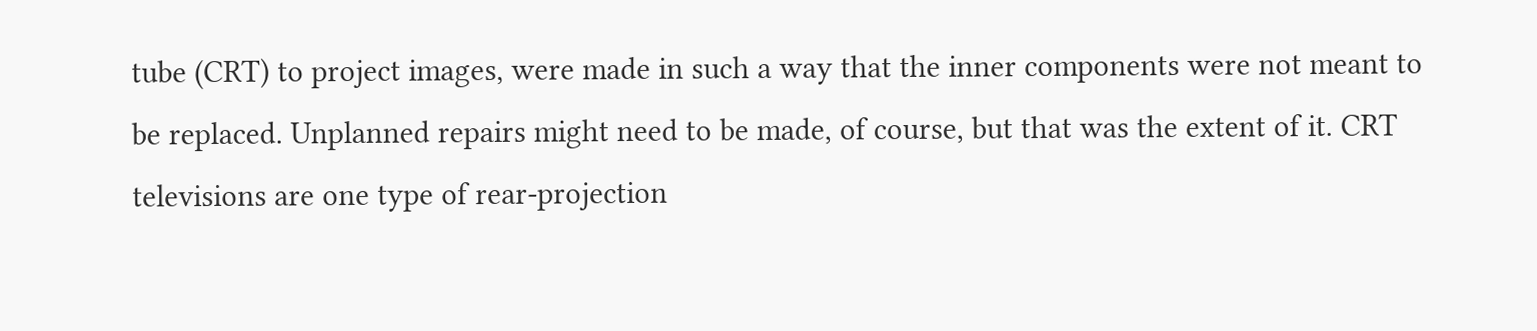tube (CRT) to project images, were made in such a way that the inner components were not meant to be replaced. Unplanned repairs might need to be made, of course, but that was the extent of it. CRT televisions are one type of rear-projection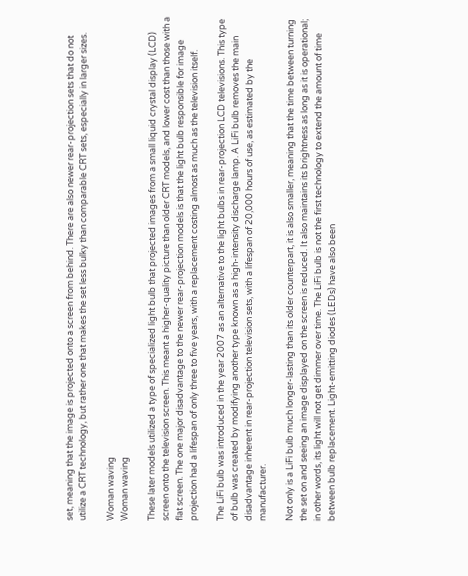set, meaning that the image is projected onto a screen from behind. There are also newer rear-projection sets that do not utilize a CRT technology, but rather one that makes the set less bulky than comparable CRT sets, especially in larger sizes.

Woman waving
Woman waving

These later models utilized a type of specialized light bulb that projected images from a small liquid crystal display (LCD) screen onto the television screen. This meant a higher-quality picture than older CRT models, and lower cost than those with a flat screen. The one major disadvantage to the newer rear-projection models is that the light bulb responsible for image projection had a lifespan of only three to five years, with a replacement costing almost as much as the television itself.

The LiFi bulb was introduced in the year 2007 as an alternative to the light bulbs in rear-projection LCD televisions. This type of bulb was created by modifying another type known as a high-intensity discharge lamp. A LiFi bulb removes the main disadvantage inherent in rear-projection television sets, with a lifespan of 20,000 hours of use, as estimated by the manufacturer.

Not only is a LiFi bulb much longer-lasting than its older counterpart, it is also smaller, meaning that the time between turning the set on and seeing an image displayed on the screen is reduced. It also maintains its brightness as long as it is operational; in other words, its light will not get dimmer over time. The LiFi bulb is not the first technology to extend the amount of time between bulb replacement. Light-emitting diodes (LEDs) have also been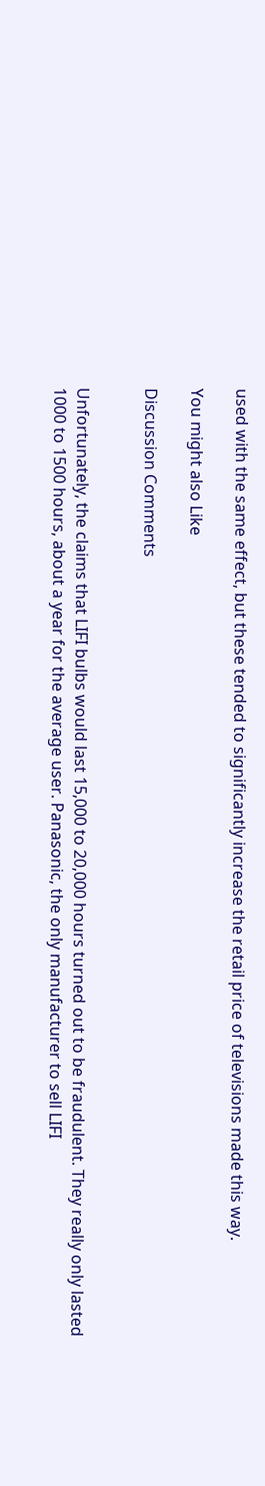used with the same effect, but these tended to significantly increase the retail price of televisions made this way.

You might also Like

Discussion Comments


Unfortunately, the claims that LIFI bulbs would last 15,000 to 20,000 hours turned out to be fraudulent. They really only lasted 1000 to 1500 hours, about a year for the average user. Panasonic, the only manufacturer to sell LIFI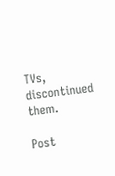TVs, discontinued them.

Post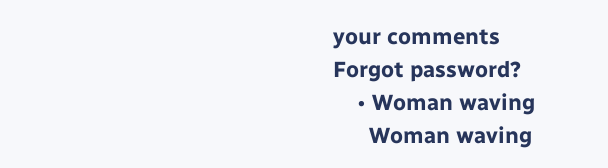your comments
Forgot password?
    • Woman waving
      Woman waving